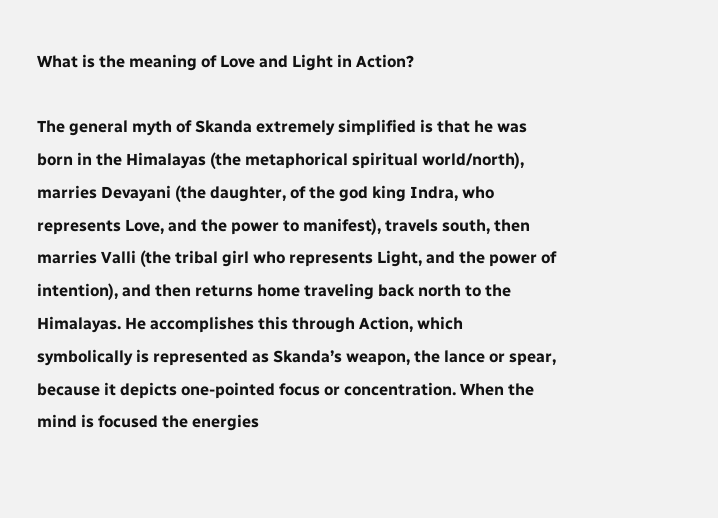What is the meaning of Love and Light in Action?

The general myth of Skanda extremely simplified is that he was born in the Himalayas (the metaphorical spiritual world/north), marries Devayani (the daughter, of the god king Indra, who represents Love, and the power to manifest), travels south, then marries Valli (the tribal girl who represents Light, and the power of intention), and then returns home traveling back north to the Himalayas. He accomplishes this through Action, which symbolically is represented as Skanda’s weapon, the lance or spear, because it depicts one-pointed focus or concentration. When the mind is focused the energies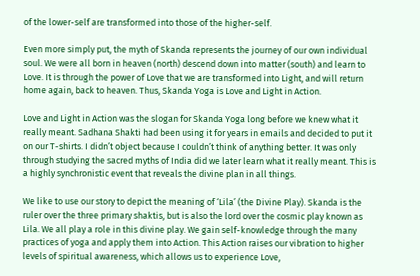of the lower-self are transformed into those of the higher-self.

Even more simply put, the myth of Skanda represents the journey of our own individual soul. We were all born in heaven (north) descend down into matter (south) and learn to Love. It is through the power of Love that we are transformed into Light, and will return home again, back to heaven. Thus, Skanda Yoga is Love and Light in Action.

Love and Light in Action was the slogan for Skanda Yoga long before we knew what it really meant. Sadhana Shakti had been using it for years in emails and decided to put it on our T-shirts. I didn’t object because I couldn’t think of anything better. It was only through studying the sacred myths of India did we later learn what it really meant. This is a highly synchronistic event that reveals the divine plan in all things.

We like to use our story to depict the meaning of ‘Lila’ (the Divine Play). Skanda is the ruler over the three primary shaktis, but is also the lord over the cosmic play known as Lila. We all play a role in this divine play. We gain self-knowledge through the many practices of yoga and apply them into Action. This Action raises our vibration to higher levels of spiritual awareness, which allows us to experience Love,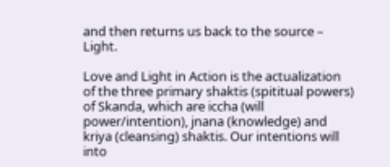and then returns us back to the source – Light.

Love and Light in Action is the actualization of the three primary shaktis (spititual powers) of Skanda, which are iccha (will power/intention), jnana (knowledge) and kriya (cleansing) shaktis. Our intentions will into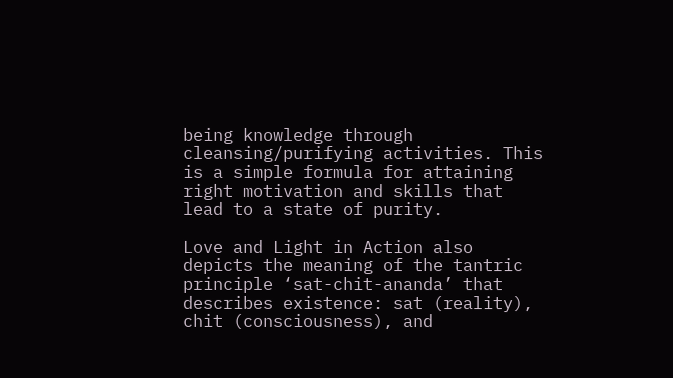being knowledge through cleansing/purifying activities. This is a simple formula for attaining right motivation and skills that lead to a state of purity.

Love and Light in Action also depicts the meaning of the tantric principle ‘sat-chit-ananda’ that describes existence: sat (reality), chit (consciousness), and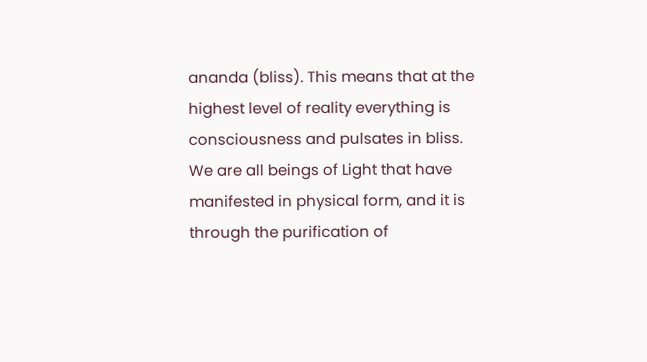ananda (bliss). This means that at the highest level of reality everything is consciousness and pulsates in bliss. We are all beings of Light that have manifested in physical form, and it is through the purification of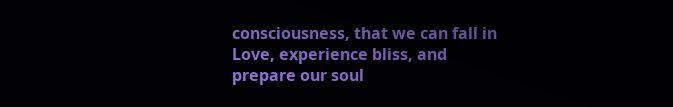consciousness, that we can fall in Love, experience bliss, and prepare our soul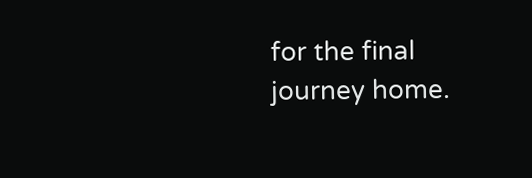for the final journey home.